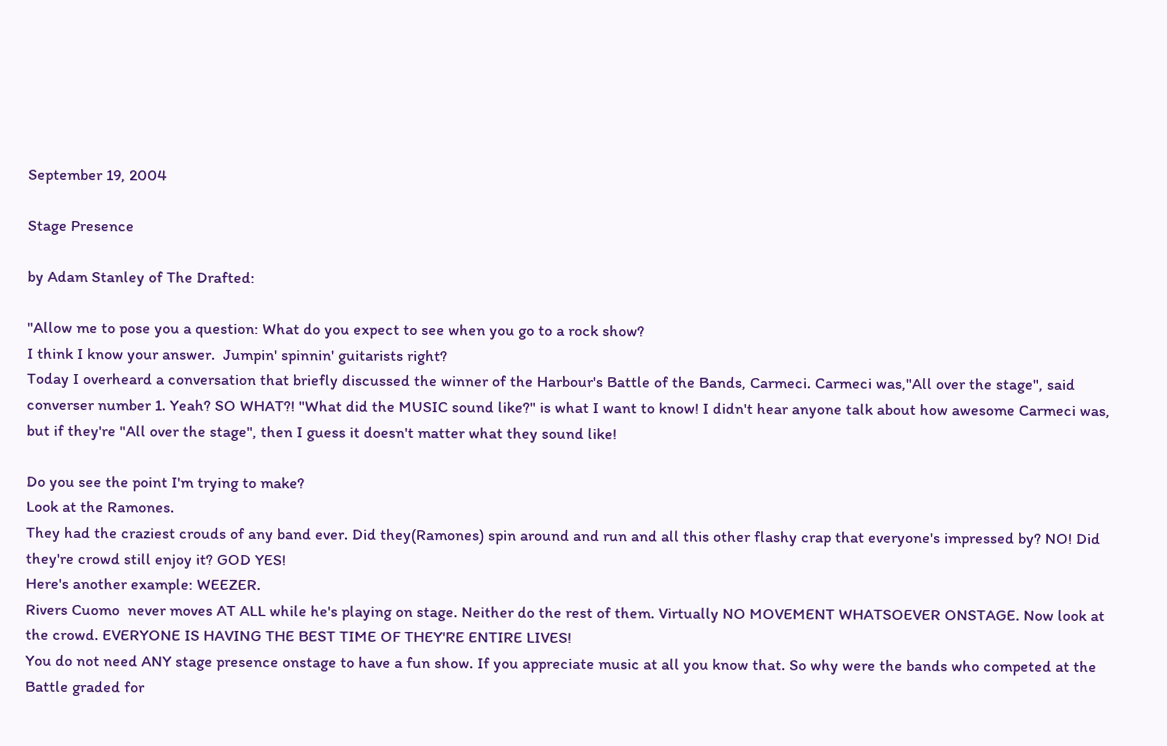September 19, 2004

Stage Presence

by Adam Stanley of The Drafted:

"Allow me to pose you a question: What do you expect to see when you go to a rock show?
I think I know your answer.  Jumpin' spinnin' guitarists right?
Today I overheard a conversation that briefly discussed the winner of the Harbour's Battle of the Bands, Carmeci. Carmeci was,"All over the stage", said converser number 1. Yeah? SO WHAT?! "What did the MUSIC sound like?" is what I want to know! I didn't hear anyone talk about how awesome Carmeci was, but if they're "All over the stage", then I guess it doesn't matter what they sound like!

Do you see the point I'm trying to make?
Look at the Ramones.
They had the craziest crouds of any band ever. Did they(Ramones) spin around and run and all this other flashy crap that everyone's impressed by? NO! Did they're crowd still enjoy it? GOD YES!
Here's another example: WEEZER.
Rivers Cuomo  never moves AT ALL while he's playing on stage. Neither do the rest of them. Virtually NO MOVEMENT WHATSOEVER ONSTAGE. Now look at the crowd. EVERYONE IS HAVING THE BEST TIME OF THEY'RE ENTIRE LIVES!
You do not need ANY stage presence onstage to have a fun show. If you appreciate music at all you know that. So why were the bands who competed at the Battle graded for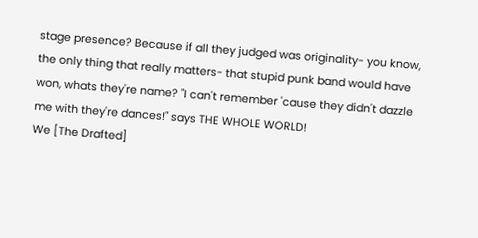stage presence? Because if all they judged was originality- you know, the only thing that really matters- that stupid punk band would have won, whats they're name? "I can't remember 'cause they didn't dazzle me with they're dances!" says THE WHOLE WORLD!
We [The Drafted]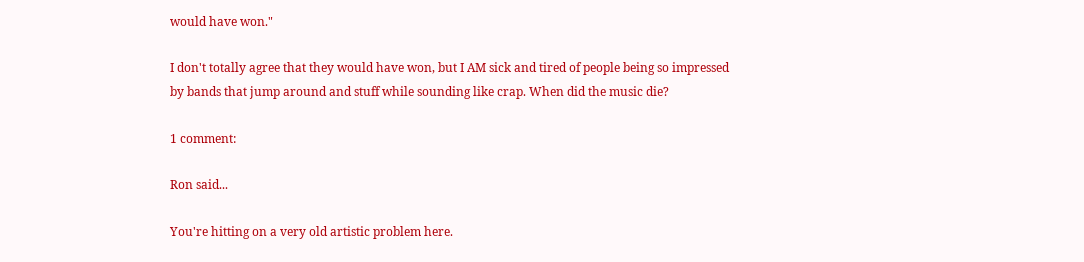would have won."

I don't totally agree that they would have won, but I AM sick and tired of people being so impressed by bands that jump around and stuff while sounding like crap. When did the music die?

1 comment:

Ron said...

You're hitting on a very old artistic problem here.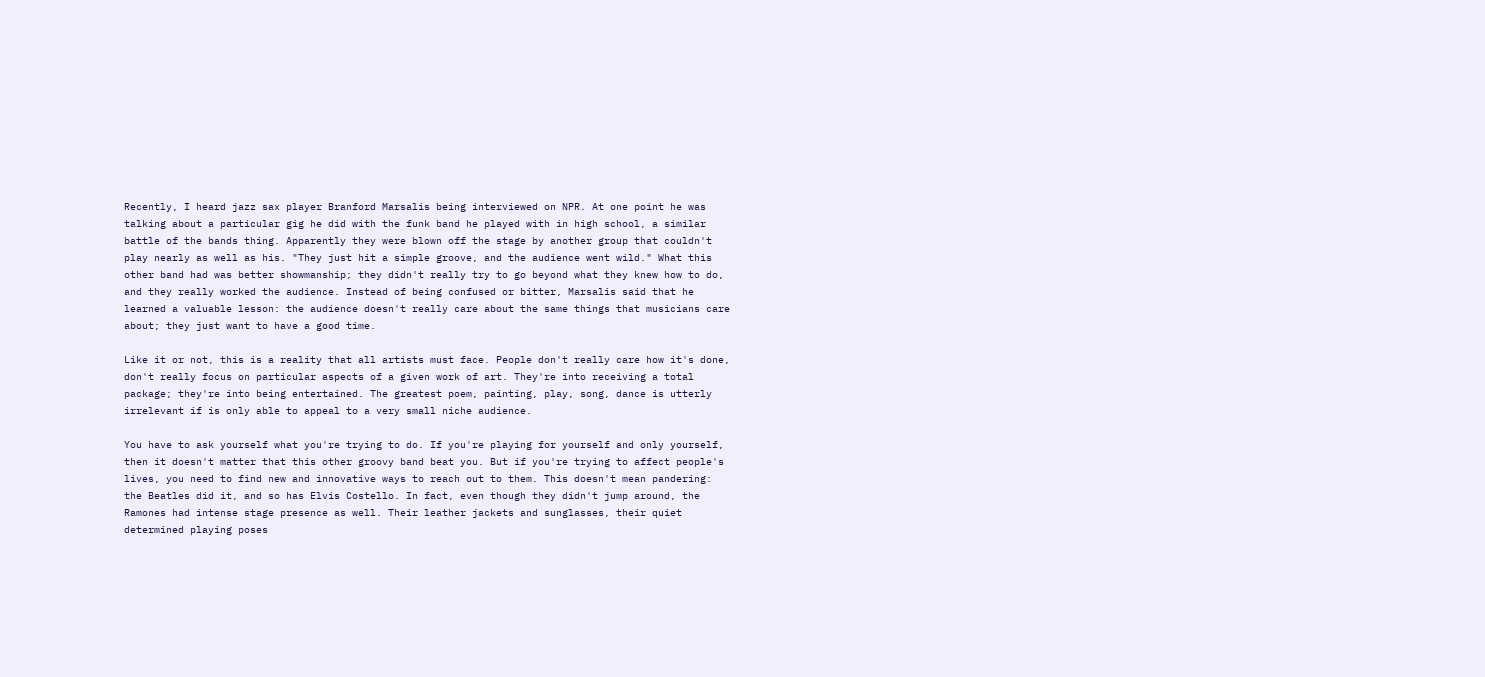Recently, I heard jazz sax player Branford Marsalis being interviewed on NPR. At one point he was talking about a particular gig he did with the funk band he played with in high school, a similar battle of the bands thing. Apparently they were blown off the stage by another group that couldn't play nearly as well as his. "They just hit a simple groove, and the audience went wild." What this other band had was better showmanship; they didn't really try to go beyond what they knew how to do, and they really worked the audience. Instead of being confused or bitter, Marsalis said that he learned a valuable lesson: the audience doesn't really care about the same things that musicians care about; they just want to have a good time.

Like it or not, this is a reality that all artists must face. People don't really care how it's done, don't really focus on particular aspects of a given work of art. They're into receiving a total package; they're into being entertained. The greatest poem, painting, play, song, dance is utterly irrelevant if is only able to appeal to a very small niche audience.

You have to ask yourself what you're trying to do. If you're playing for yourself and only yourself, then it doesn't matter that this other groovy band beat you. But if you're trying to affect people's lives, you need to find new and innovative ways to reach out to them. This doesn't mean pandering: the Beatles did it, and so has Elvis Costello. In fact, even though they didn't jump around, the Ramones had intense stage presence as well. Their leather jackets and sunglasses, their quiet determined playing poses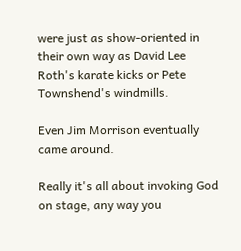were just as show-oriented in their own way as David Lee Roth's karate kicks or Pete Townshend's windmills.

Even Jim Morrison eventually came around.

Really it's all about invoking God on stage, any way you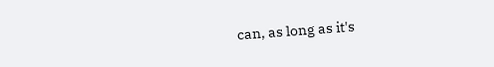can, as long as it's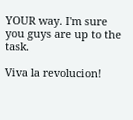YOUR way. I'm sure you guys are up to the task.

Viva la revolucion!